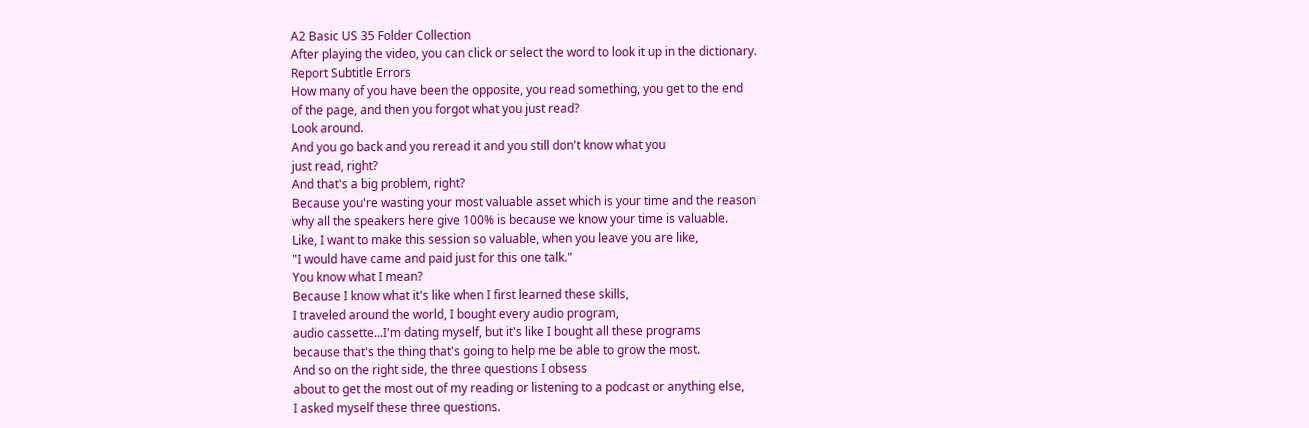A2 Basic US 35 Folder Collection
After playing the video, you can click or select the word to look it up in the dictionary.
Report Subtitle Errors
How many of you have been the opposite, you read something, you get to the end
of the page, and then you forgot what you just read?
Look around.
And you go back and you reread it and you still don't know what you
just read, right?
And that's a big problem, right?
Because you're wasting your most valuable asset which is your time and the reason
why all the speakers here give 100% is because we know your time is valuable.
Like, I want to make this session so valuable, when you leave you are like,
"I would have came and paid just for this one talk."
You know what I mean?
Because I know what it's like when I first learned these skills,
I traveled around the world, I bought every audio program,
audio cassette...I'm dating myself, but it's like I bought all these programs
because that's the thing that's going to help me be able to grow the most.
And so on the right side, the three questions I obsess
about to get the most out of my reading or listening to a podcast or anything else,
I asked myself these three questions.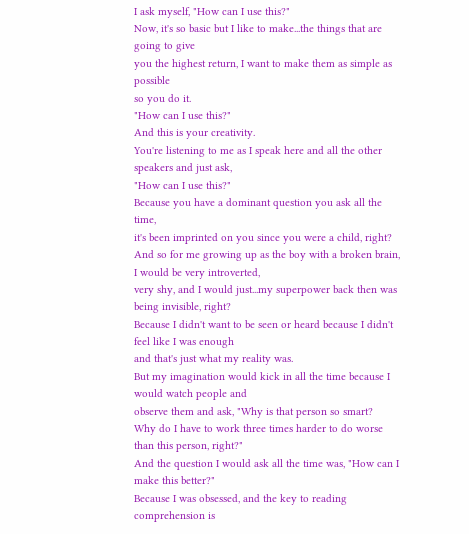I ask myself, "How can I use this?"
Now, it's so basic but I like to make...the things that are going to give
you the highest return, I want to make them as simple as possible
so you do it.
"How can I use this?"
And this is your creativity.
You're listening to me as I speak here and all the other speakers and just ask,
"How can I use this?"
Because you have a dominant question you ask all the time,
it's been imprinted on you since you were a child, right?
And so for me growing up as the boy with a broken brain, I would be very introverted,
very shy, and I would just...my superpower back then was being invisible, right?
Because I didn't want to be seen or heard because I didn't feel like I was enough
and that's just what my reality was.
But my imagination would kick in all the time because I would watch people and
observe them and ask, "Why is that person so smart?
Why do I have to work three times harder to do worse than this person, right?"
And the question I would ask all the time was, "How can I make this better?"
Because I was obsessed, and the key to reading comprehension is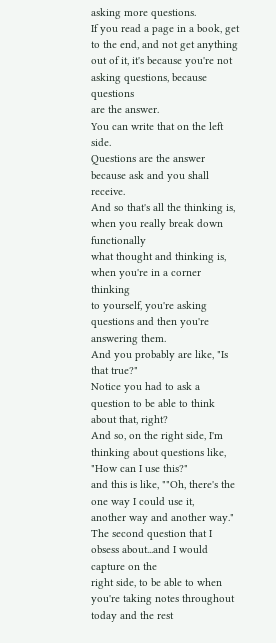asking more questions.
If you read a page in a book, get to the end, and not get anything
out of it, it's because you're not asking questions, because questions
are the answer.
You can write that on the left side.
Questions are the answer because ask and you shall receive.
And so that's all the thinking is, when you really break down functionally
what thought and thinking is, when you're in a corner thinking
to yourself, you're asking questions and then you're answering them.
And you probably are like, "Is that true?"
Notice you had to ask a question to be able to think about that, right?
And so, on the right side, I'm thinking about questions like,
"How can I use this?"
and this is like, ""Oh, there's the one way I could use it,
another way and another way."
The second question that I obsess about...and I would capture on the
right side, to be able to when you're taking notes throughout today and the rest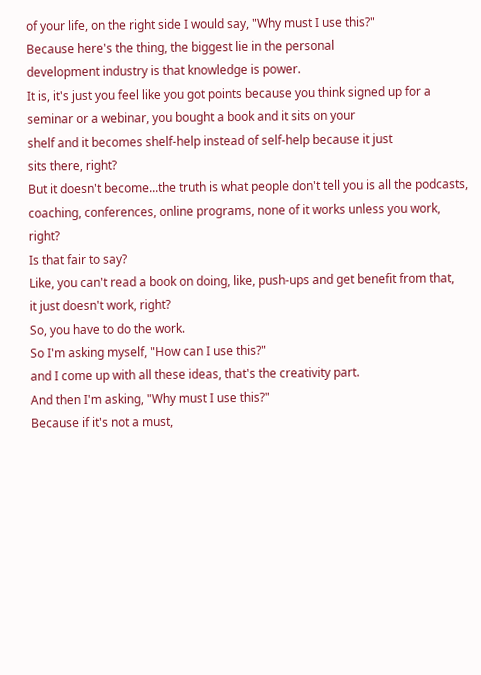of your life, on the right side I would say, "Why must I use this?"
Because here's the thing, the biggest lie in the personal
development industry is that knowledge is power.
It is, it's just you feel like you got points because you think signed up for a
seminar or a webinar, you bought a book and it sits on your
shelf and it becomes shelf-help instead of self-help because it just
sits there, right?
But it doesn't become...the truth is what people don't tell you is all the podcasts,
coaching, conferences, online programs, none of it works unless you work, right?
Is that fair to say?
Like, you can't read a book on doing, like, push-ups and get benefit from that,
it just doesn't work, right?
So, you have to do the work.
So I'm asking myself, "How can I use this?"
and I come up with all these ideas, that's the creativity part.
And then I'm asking, "Why must I use this?"
Because if it's not a must,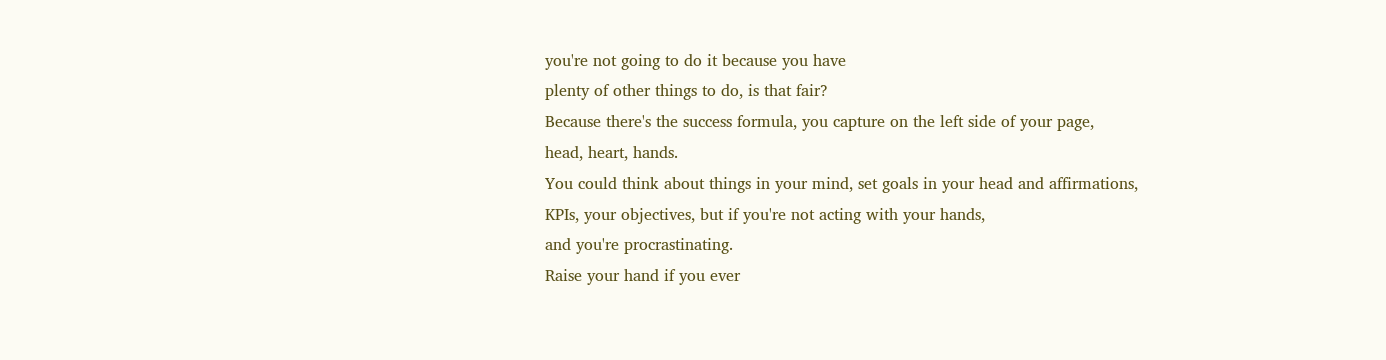you're not going to do it because you have
plenty of other things to do, is that fair?
Because there's the success formula, you capture on the left side of your page,
head, heart, hands.
You could think about things in your mind, set goals in your head and affirmations,
KPIs, your objectives, but if you're not acting with your hands,
and you're procrastinating.
Raise your hand if you ever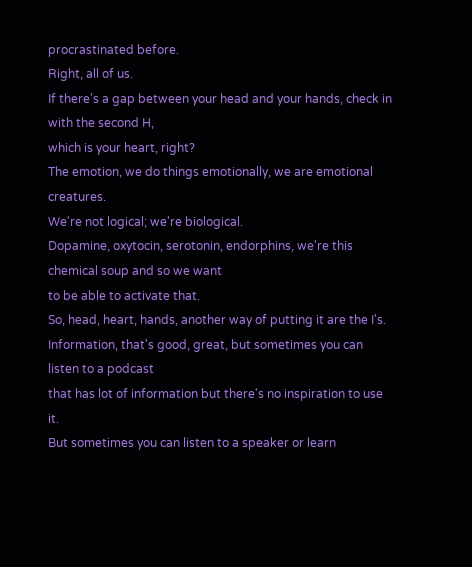procrastinated before.
Right, all of us.
If there's a gap between your head and your hands, check in with the second H,
which is your heart, right?
The emotion, we do things emotionally, we are emotional creatures.
We're not logical; we're biological.
Dopamine, oxytocin, serotonin, endorphins, we're this chemical soup and so we want
to be able to activate that.
So, head, heart, hands, another way of putting it are the I's.
Information, that's good, great, but sometimes you can listen to a podcast
that has lot of information but there's no inspiration to use it.
But sometimes you can listen to a speaker or learn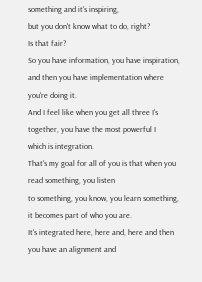something and it's inspiring,
but you don't know what to do, right?
Is that fair?
So you have information, you have inspiration,
and then you have implementation where you're doing it.
And I feel like when you get all three I's together, you have the most powerful I
which is integration.
That's my goal for all of you is that when you read something, you listen
to something, you know, you learn something,
it becomes part of who you are.
It's integrated here, here and, here and then you have an alignment and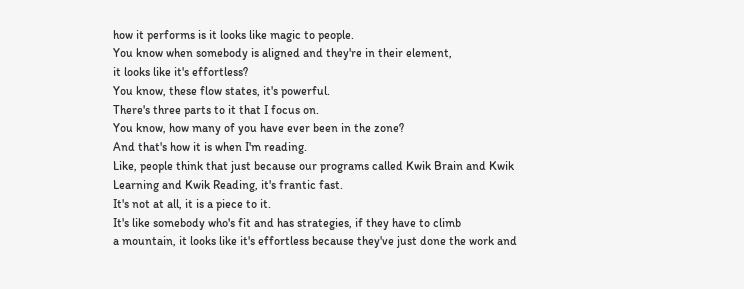how it performs is it looks like magic to people.
You know when somebody is aligned and they're in their element,
it looks like it's effortless?
You know, these flow states, it's powerful.
There's three parts to it that I focus on.
You know, how many of you have ever been in the zone?
And that's how it is when I'm reading.
Like, people think that just because our programs called Kwik Brain and Kwik
Learning and Kwik Reading, it's frantic fast.
It's not at all, it is a piece to it.
It's like somebody who's fit and has strategies, if they have to climb
a mountain, it looks like it's effortless because they've just done the work and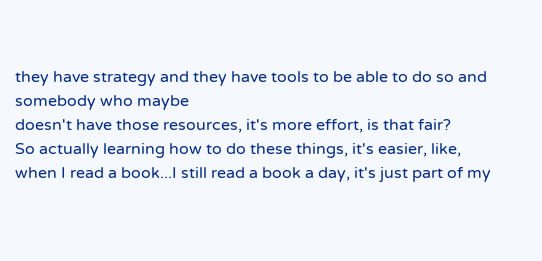they have strategy and they have tools to be able to do so and somebody who maybe
doesn't have those resources, it's more effort, is that fair?
So actually learning how to do these things, it's easier, like,
when I read a book...I still read a book a day, it's just part of my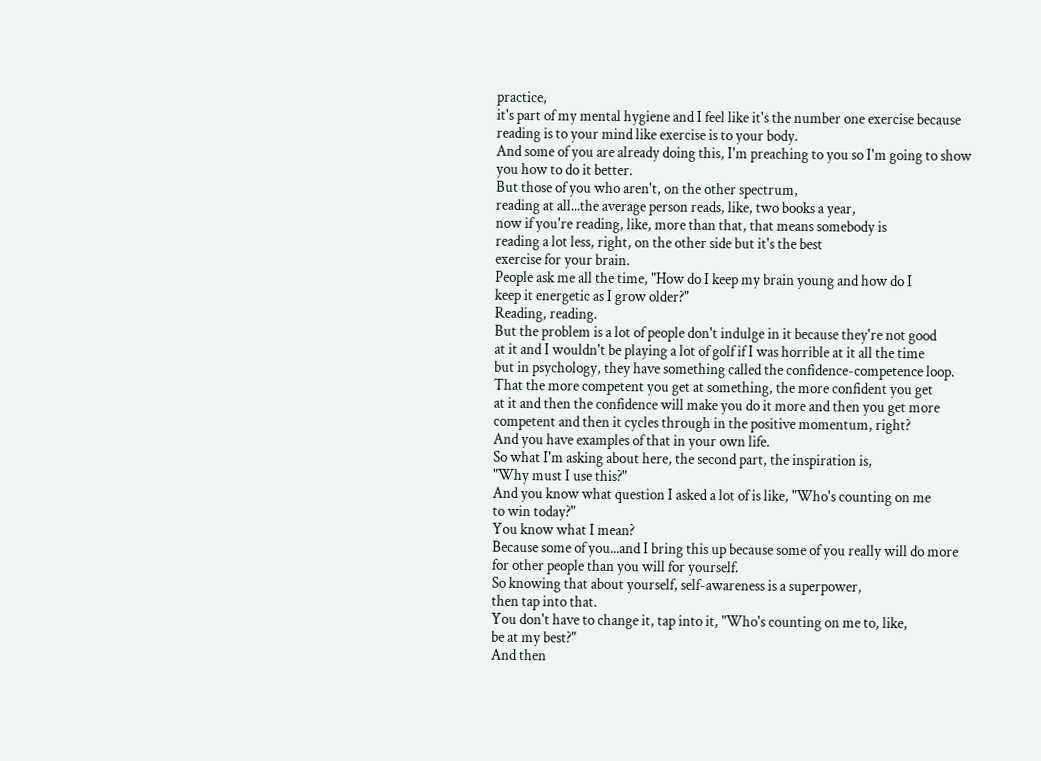practice,
it's part of my mental hygiene and I feel like it's the number one exercise because
reading is to your mind like exercise is to your body.
And some of you are already doing this, I'm preaching to you so I'm going to show
you how to do it better.
But those of you who aren't, on the other spectrum,
reading at all...the average person reads, like, two books a year,
now if you're reading, like, more than that, that means somebody is
reading a lot less, right, on the other side but it's the best
exercise for your brain.
People ask me all the time, "How do I keep my brain young and how do I
keep it energetic as I grow older?"
Reading, reading.
But the problem is a lot of people don't indulge in it because they're not good
at it and I wouldn't be playing a lot of golf if I was horrible at it all the time
but in psychology, they have something called the confidence-competence loop.
That the more competent you get at something, the more confident you get
at it and then the confidence will make you do it more and then you get more
competent and then it cycles through in the positive momentum, right?
And you have examples of that in your own life.
So what I'm asking about here, the second part, the inspiration is,
"Why must I use this?"
And you know what question I asked a lot of is like, "Who's counting on me
to win today?"
You know what I mean?
Because some of you...and I bring this up because some of you really will do more
for other people than you will for yourself.
So knowing that about yourself, self-awareness is a superpower,
then tap into that.
You don't have to change it, tap into it, "Who's counting on me to, like,
be at my best?"
And then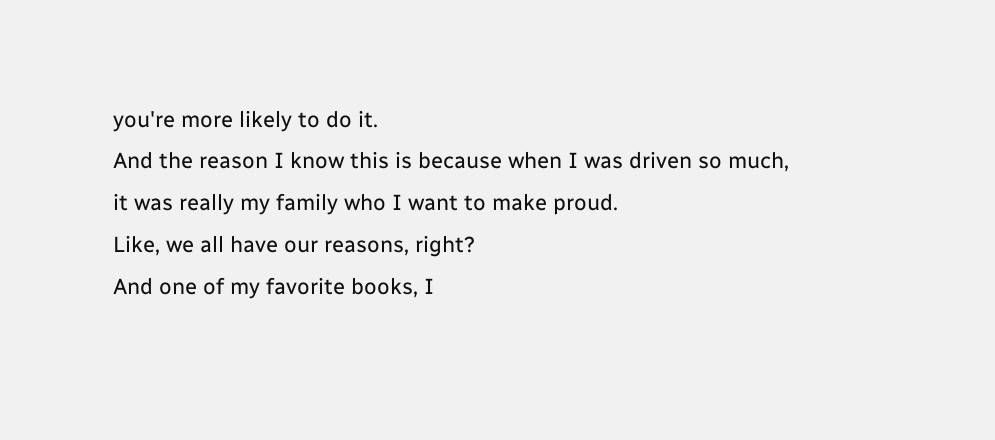you're more likely to do it.
And the reason I know this is because when I was driven so much,
it was really my family who I want to make proud.
Like, we all have our reasons, right?
And one of my favorite books, I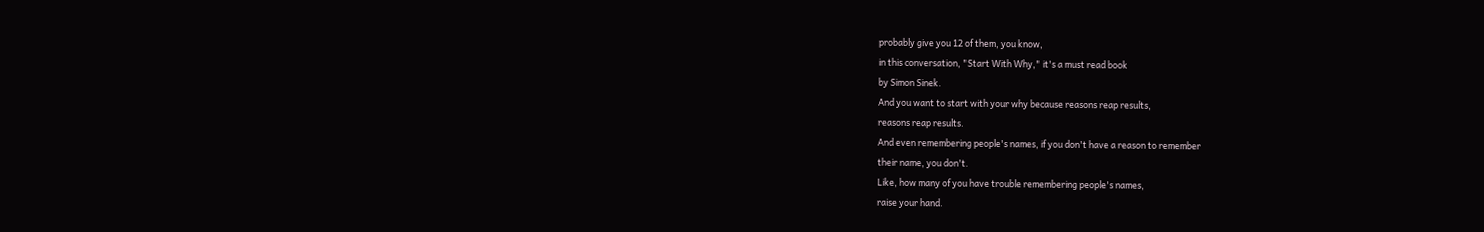probably give you 12 of them, you know,
in this conversation, "Start With Why," it's a must read book
by Simon Sinek.
And you want to start with your why because reasons reap results,
reasons reap results.
And even remembering people's names, if you don't have a reason to remember
their name, you don't.
Like, how many of you have trouble remembering people's names,
raise your hand.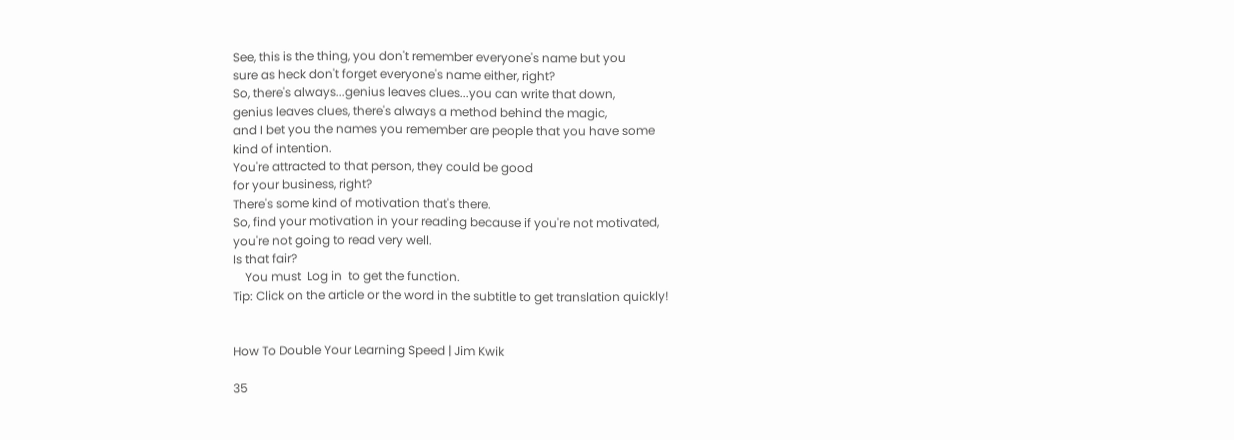See, this is the thing, you don't remember everyone's name but you
sure as heck don't forget everyone's name either, right?
So, there's always...genius leaves clues...you can write that down,
genius leaves clues, there's always a method behind the magic,
and I bet you the names you remember are people that you have some
kind of intention.
You're attracted to that person, they could be good
for your business, right?
There's some kind of motivation that's there.
So, find your motivation in your reading because if you're not motivated,
you're not going to read very well.
Is that fair?
    You must  Log in  to get the function.
Tip: Click on the article or the word in the subtitle to get translation quickly!


How To Double Your Learning Speed | Jim Kwik

35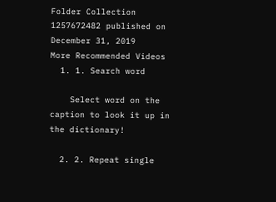Folder Collection
1257672482 published on December 31, 2019
More Recommended Videos
  1. 1. Search word

    Select word on the caption to look it up in the dictionary!

  2. 2. Repeat single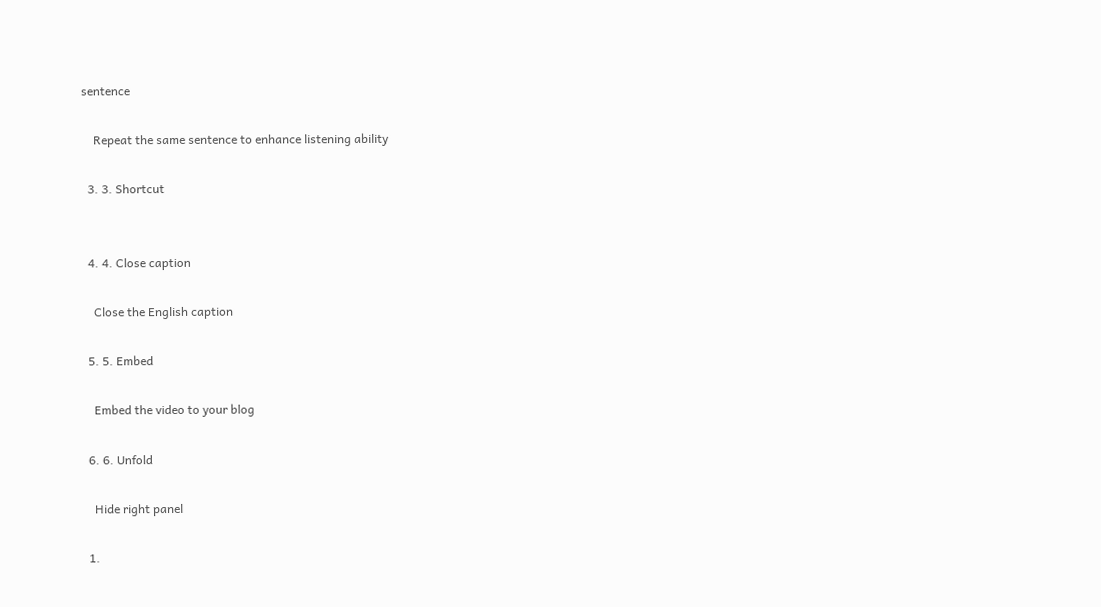sentence

    Repeat the same sentence to enhance listening ability

  3. 3. Shortcut


  4. 4. Close caption

    Close the English caption

  5. 5. Embed

    Embed the video to your blog

  6. 6. Unfold

    Hide right panel

  1.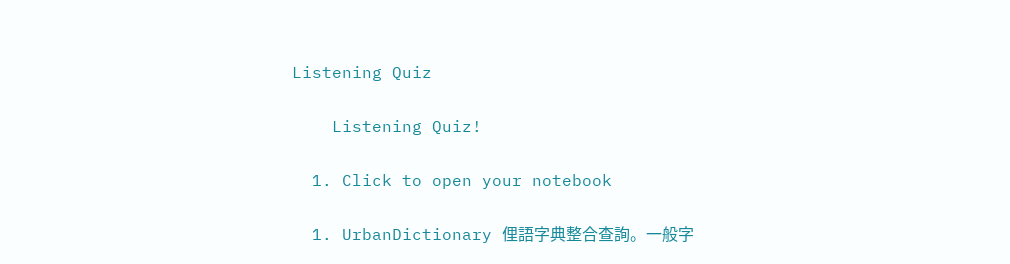Listening Quiz

    Listening Quiz!

  1. Click to open your notebook

  1. UrbanDictionary 俚語字典整合查詢。一般字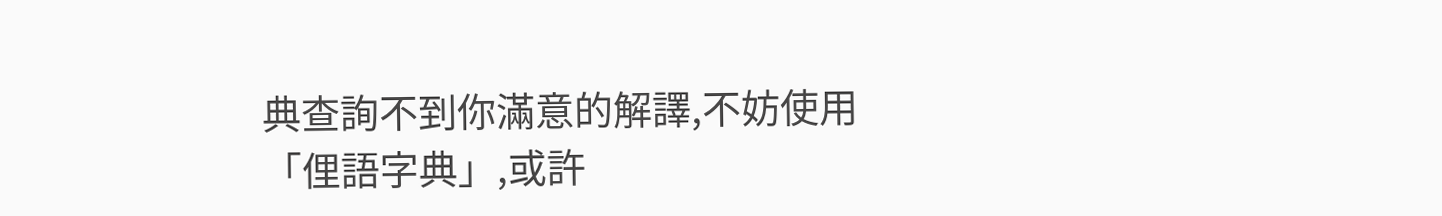典查詢不到你滿意的解譯,不妨使用「俚語字典」,或許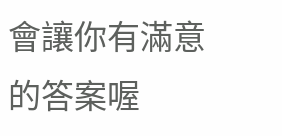會讓你有滿意的答案喔